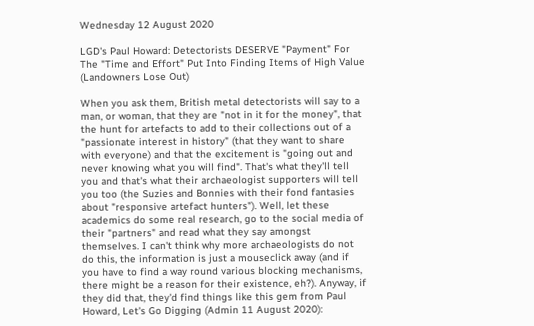Wednesday 12 August 2020

LGD's Paul Howard: Detectorists DESERVE "Payment" For The "Time and Effort" Put Into Finding Items of High Value (Landowners Lose Out)

When you ask them, British metal detectorists will say to a man, or woman, that they are "not in it for the money", that the hunt for artefacts to add to their collections out of a "passionate interest in history" (that they want to share with everyone) and that the excitement is "going out and never knowing what you will find". That's what they'll tell you and that's what their archaeologist supporters will tell you too (the Suzies and Bonnies with their fond fantasies about "responsive artefact hunters"). Well, let these academics do some real research, go to the social media of their "partners" and read what they say amongst themselves. I can't think why more archaeologists do not do this, the information is just a mouseclick away (and if you have to find a way round various blocking mechanisms, there might be a reason for their existence, eh?). Anyway, if they did that, they'd find things like this gem from Paul Howard, Let's Go Digging (Admin 11 August 2020):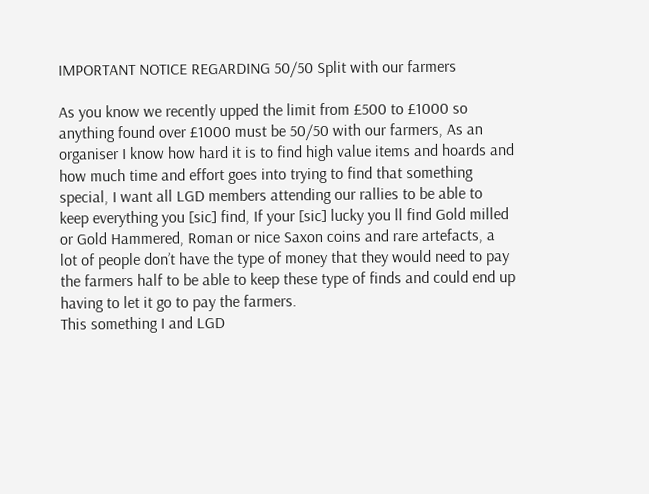IMPORTANT NOTICE REGARDING 50/50 Split with our farmers

As you know we recently upped the limit from £500 to £1000 so anything found over £1000 must be 50/50 with our farmers, As an organiser I know how hard it is to find high value items and hoards and how much time and effort goes into trying to find that something special, I want all LGD members attending our rallies to be able to keep everything you [sic] find, If your [sic] lucky you ll find Gold milled or Gold Hammered, Roman or nice Saxon coins and rare artefacts, a lot of people don’t have the type of money that they would need to pay the farmers half to be able to keep these type of finds and could end up having to let it go to pay the farmers.
This something I and LGD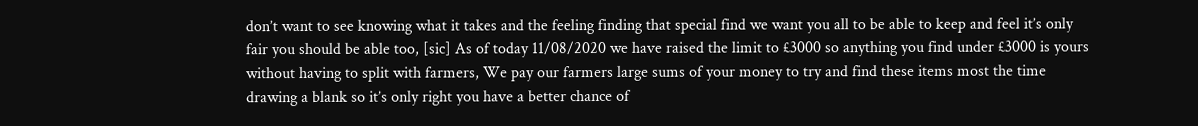don’t want to see knowing what it takes and the feeling finding that special find we want you all to be able to keep and feel it’s only fair you should be able too, [sic] As of today 11/08/2020 we have raised the limit to £3000 so anything you find under £3000 is yours without having to split with farmers, We pay our farmers large sums of your money to try and find these items most the time drawing a blank so it’s only right you have a better chance of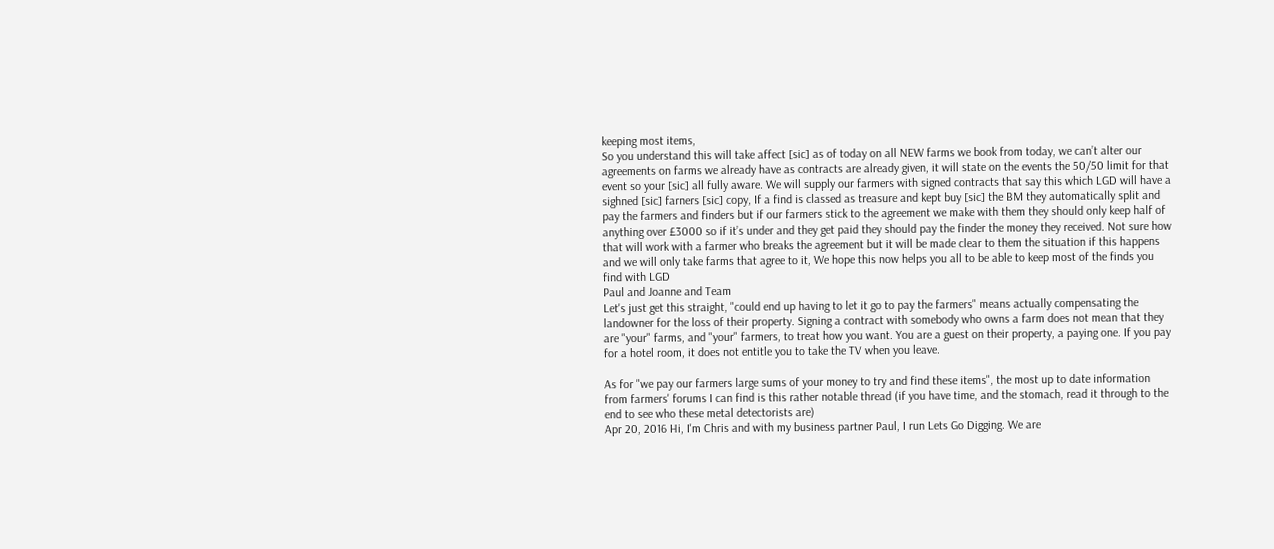keeping most items,
So you understand this will take affect [sic] as of today on all NEW farms we book from today, we can’t alter our agreements on farms we already have as contracts are already given, it will state on the events the 50/50 limit for that event so your [sic] all fully aware. We will supply our farmers with signed contracts that say this which LGD will have a sighned [sic] farners [sic] copy, If a find is classed as treasure and kept buy [sic] the BM they automatically split and pay the farmers and finders but if our farmers stick to the agreement we make with them they should only keep half of anything over £3000 so if it’s under and they get paid they should pay the finder the money they received. Not sure how that will work with a farmer who breaks the agreement but it will be made clear to them the situation if this happens and we will only take farms that agree to it, We hope this now helps you all to be able to keep most of the finds you find with LGD
Paul and Joanne and Team
Let's just get this straight, "could end up having to let it go to pay the farmers" means actually compensating the landowner for the loss of their property. Signing a contract with somebody who owns a farm does not mean that they are "your" farms, and "your" farmers, to treat how you want. You are a guest on their property, a paying one. If you pay for a hotel room, it does not entitle you to take the TV when you leave.

As for "we pay our farmers large sums of your money to try and find these items", the most up to date information from farmers' forums I can find is this rather notable thread (if you have time, and the stomach, read it through to the end to see who these metal detectorists are)
Apr 20, 2016 Hi, I'm Chris and with my business partner Paul, I run Lets Go Digging. We are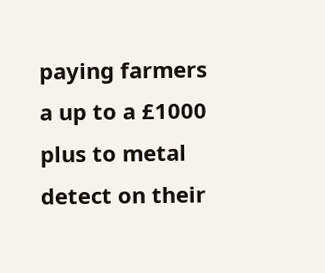paying farmers a up to a £1000 plus to metal detect on their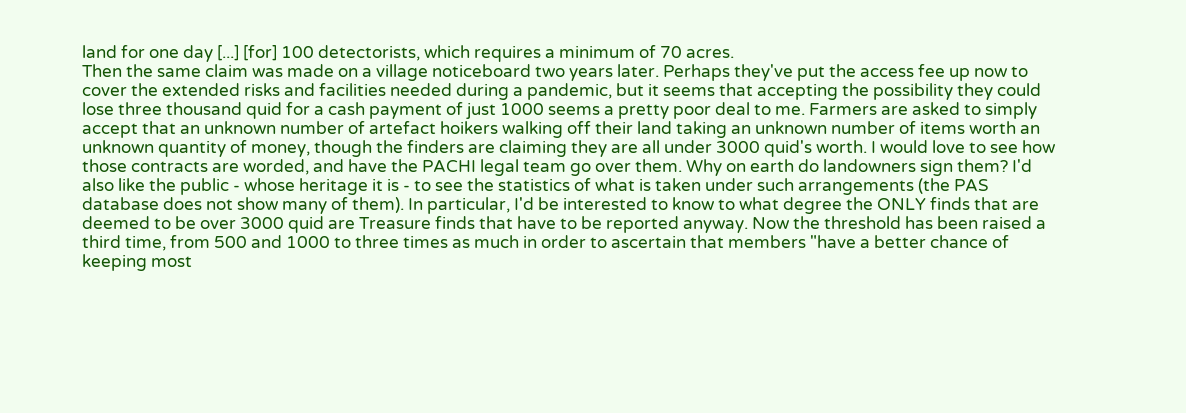land for one day [...] [for] 100 detectorists, which requires a minimum of 70 acres.
Then the same claim was made on a village noticeboard two years later. Perhaps they've put the access fee up now to cover the extended risks and facilities needed during a pandemic, but it seems that accepting the possibility they could lose three thousand quid for a cash payment of just 1000 seems a pretty poor deal to me. Farmers are asked to simply accept that an unknown number of artefact hoikers walking off their land taking an unknown number of items worth an unknown quantity of money, though the finders are claiming they are all under 3000 quid's worth. I would love to see how those contracts are worded, and have the PACHI legal team go over them. Why on earth do landowners sign them? I'd also like the public - whose heritage it is - to see the statistics of what is taken under such arrangements (the PAS database does not show many of them). In particular, I'd be interested to know to what degree the ONLY finds that are deemed to be over 3000 quid are Treasure finds that have to be reported anyway. Now the threshold has been raised a third time, from 500 and 1000 to three times as much in order to ascertain that members "have a better chance of keeping most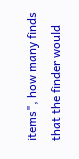items", how many finds that the finder would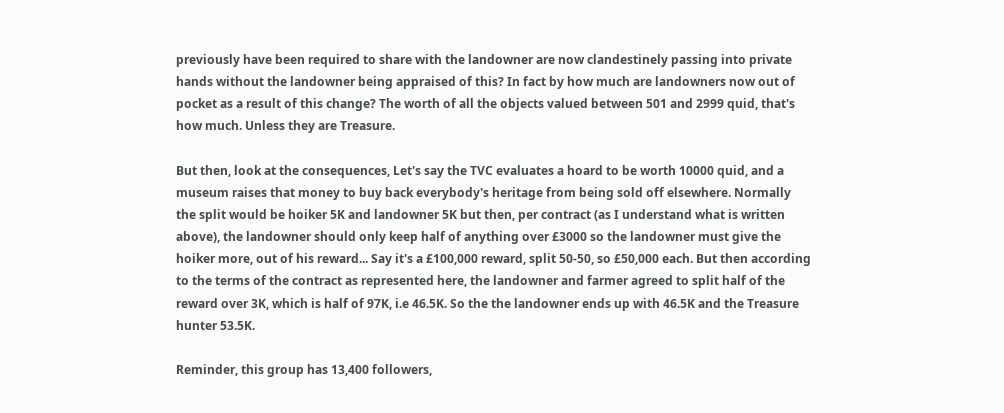previously have been required to share with the landowner are now clandestinely passing into private hands without the landowner being appraised of this? In fact by how much are landowners now out of pocket as a result of this change? The worth of all the objects valued between 501 and 2999 quid, that's how much. Unless they are Treasure.

But then, look at the consequences, Let's say the TVC evaluates a hoard to be worth 10000 quid, and a museum raises that money to buy back everybody's heritage from being sold off elsewhere. Normally the split would be hoiker 5K and landowner 5K but then, per contract (as I understand what is written above), the landowner should only keep half of anything over £3000 so the landowner must give the hoiker more, out of his reward... Say it's a £100,000 reward, split 50-50, so £50,000 each. But then according to the terms of the contract as represented here, the landowner and farmer agreed to split half of the reward over 3K, which is half of 97K, i.e 46.5K. So the the landowner ends up with 46.5K and the Treasure hunter 53.5K.

Reminder, this group has 13,400 followers,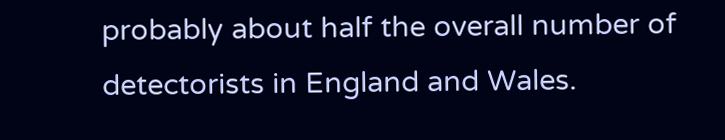probably about half the overall number of detectorists in England and Wales.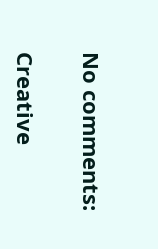No comments:

Creative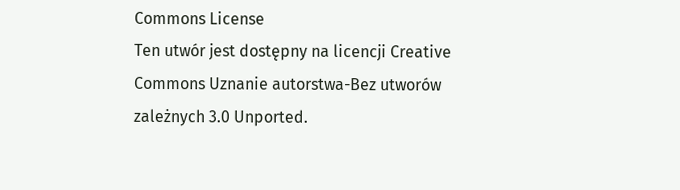Commons License
Ten utwór jest dostępny na licencji Creative Commons Uznanie autorstwa-Bez utworów zależnych 3.0 Unported.